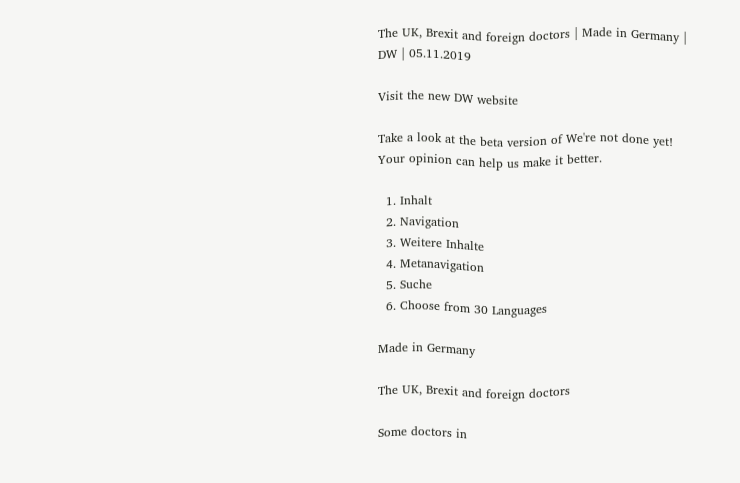The UK, Brexit and foreign doctors | Made in Germany | DW | 05.11.2019

Visit the new DW website

Take a look at the beta version of We're not done yet! Your opinion can help us make it better.

  1. Inhalt
  2. Navigation
  3. Weitere Inhalte
  4. Metanavigation
  5. Suche
  6. Choose from 30 Languages

Made in Germany

The UK, Brexit and foreign doctors

Some doctors in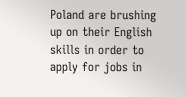Poland are brushing up on their English skills in order to apply for jobs in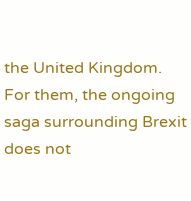the United Kingdom. For them, the ongoing saga surrounding Brexit does not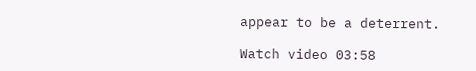appear to be a deterrent.

Watch video 03:58